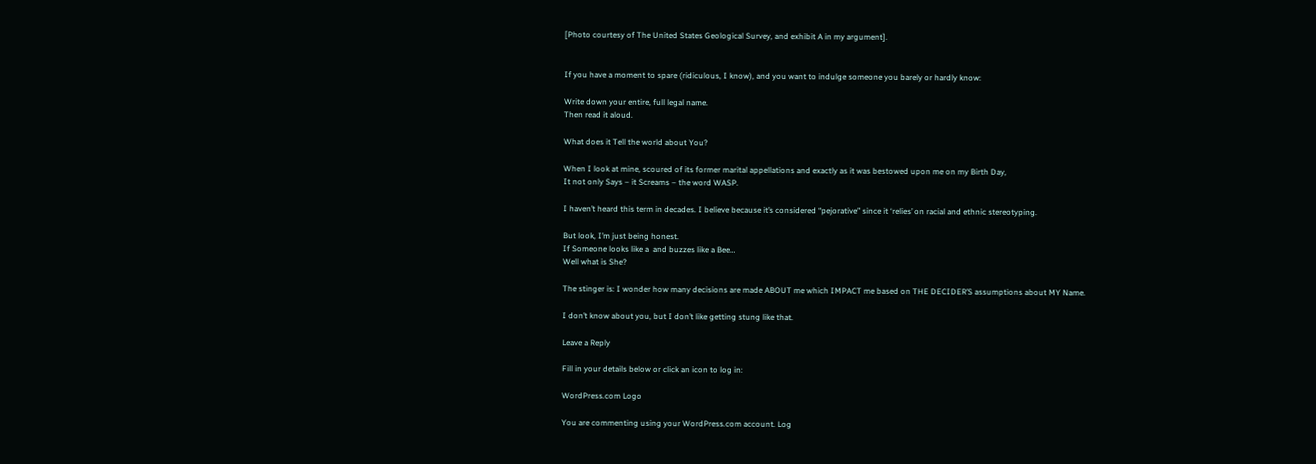[Photo courtesy of The United States Geological Survey, and exhibit A in my argument].


If you have a moment to spare (ridiculous, I know), and you want to indulge someone you barely or hardly know:

Write down your entire, full legal name.
Then read it aloud.

What does it Tell the world about You?

When I look at mine, scoured of its former marital appellations and exactly as it was bestowed upon me on my Birth Day,
It not only Says – it Screams – the word WASP.

I haven’t heard this term in decades. I believe because it’s considered “pejorative” since it ‘relies’ on racial and ethnic stereotyping.

But look, I’m just being honest.
If Someone looks like a  and buzzes like a Bee…
Well what is She?

The stinger is: I wonder how many decisions are made ABOUT me which IMPACT me based on THE DECIDER’S assumptions about MY Name.

I don’t know about you, but I don’t like getting stung like that.

Leave a Reply

Fill in your details below or click an icon to log in:

WordPress.com Logo

You are commenting using your WordPress.com account. Log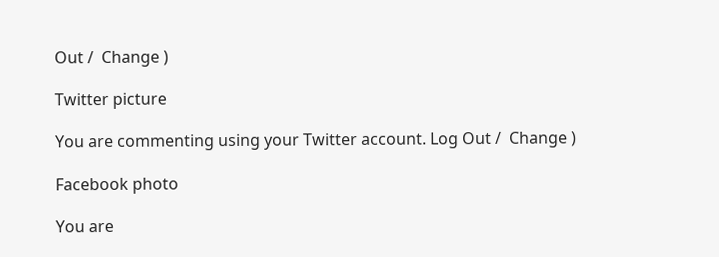Out /  Change )

Twitter picture

You are commenting using your Twitter account. Log Out /  Change )

Facebook photo

You are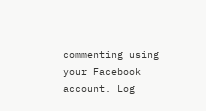commenting using your Facebook account. Log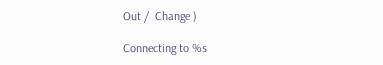Out /  Change )

Connecting to %s